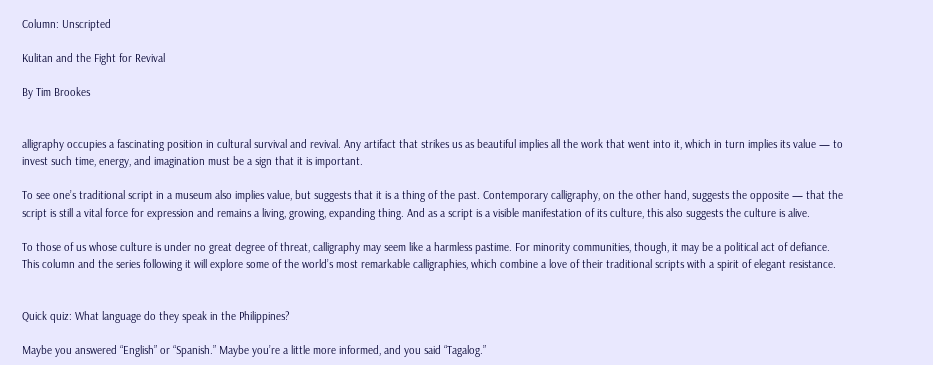Column: Unscripted

Kulitan and the Fight for Revival

By Tim Brookes


alligraphy occupies a fascinating position in cultural survival and revival. Any artifact that strikes us as beautiful implies all the work that went into it, which in turn implies its value — to invest such time, energy, and imagination must be a sign that it is important.

To see one’s traditional script in a museum also implies value, but suggests that it is a thing of the past. Contemporary calligraphy, on the other hand, suggests the opposite — that the script is still a vital force for expression and remains a living, growing, expanding thing. And as a script is a visible manifestation of its culture, this also suggests the culture is alive.

To those of us whose culture is under no great degree of threat, calligraphy may seem like a harmless pastime. For minority communities, though, it may be a political act of defiance. This column and the series following it will explore some of the world’s most remarkable calligraphies, which combine a love of their traditional scripts with a spirit of elegant resistance.


Quick quiz: What language do they speak in the Philippines?

Maybe you answered “English” or “Spanish.” Maybe you’re a little more informed, and you said “Tagalog.”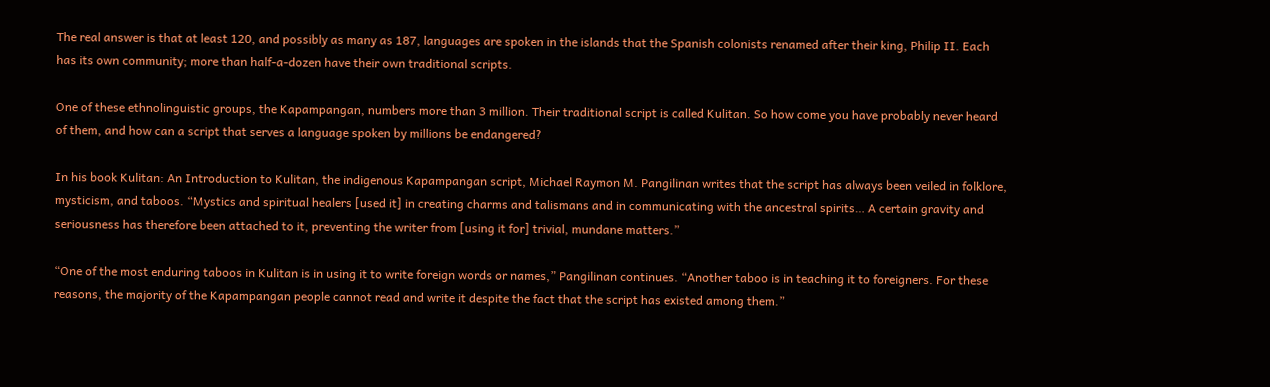The real answer is that at least 120, and possibly as many as 187, languages are spoken in the islands that the Spanish colonists renamed after their king, Philip II. Each has its own community; more than half-a-dozen have their own traditional scripts.

One of these ethnolinguistic groups, the Kapampangan, numbers more than 3 million. Their traditional script is called Kulitan. So how come you have probably never heard of them, and how can a script that serves a language spoken by millions be endangered?

In his book Kulitan: An Introduction to Kulitan, the indigenous Kapampangan script, Michael Raymon M. Pangilinan writes that the script has always been veiled in folklore, mysticism, and taboos. “Mystics and spiritual healers [used it] in creating charms and talismans and in communicating with the ancestral spirits… A certain gravity and seriousness has therefore been attached to it, preventing the writer from [using it for] trivial, mundane matters.”

“One of the most enduring taboos in Kulitan is in using it to write foreign words or names,” Pangilinan continues. “Another taboo is in teaching it to foreigners. For these reasons, the majority of the Kapampangan people cannot read and write it despite the fact that the script has existed among them.”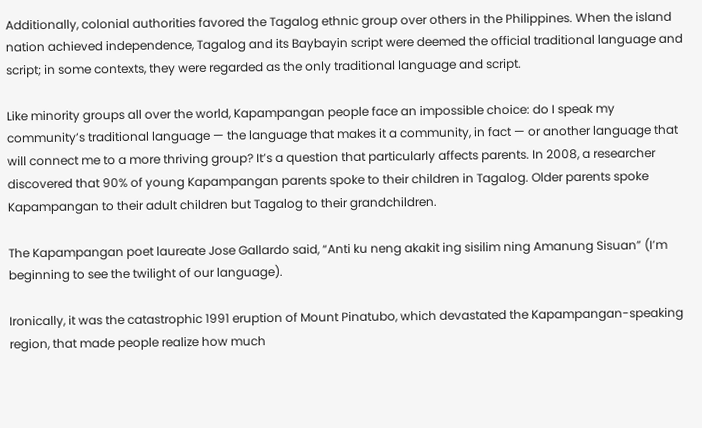Additionally, colonial authorities favored the Tagalog ethnic group over others in the Philippines. When the island nation achieved independence, Tagalog and its Baybayin script were deemed the official traditional language and script; in some contexts, they were regarded as the only traditional language and script.

Like minority groups all over the world, Kapampangan people face an impossible choice: do I speak my community’s traditional language — the language that makes it a community, in fact — or another language that will connect me to a more thriving group? It’s a question that particularly affects parents. In 2008, a researcher discovered that 90% of young Kapampangan parents spoke to their children in Tagalog. Older parents spoke Kapampangan to their adult children but Tagalog to their grandchildren.

The Kapampangan poet laureate Jose Gallardo said, “Anti ku neng akakit ing sisilim ning Amanung Sisuan” (I’m beginning to see the twilight of our language).

Ironically, it was the catastrophic 1991 eruption of Mount Pinatubo, which devastated the Kapampangan-speaking region, that made people realize how much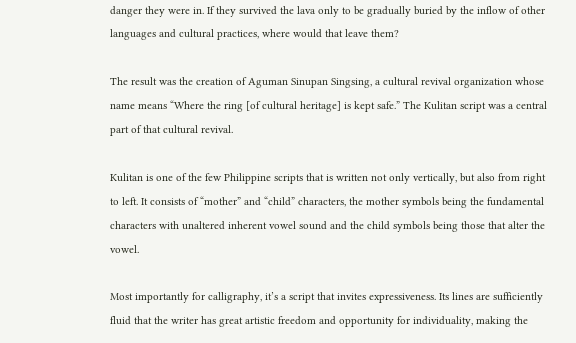danger they were in. If they survived the lava only to be gradually buried by the inflow of other languages and cultural practices, where would that leave them?

The result was the creation of Aguman Sinupan Singsing, a cultural revival organization whose name means “Where the ring [of cultural heritage] is kept safe.” The Kulitan script was a central part of that cultural revival.

Kulitan is one of the few Philippine scripts that is written not only vertically, but also from right to left. It consists of “mother” and “child” characters, the mother symbols being the fundamental characters with unaltered inherent vowel sound and the child symbols being those that alter the vowel.

Most importantly for calligraphy, it’s a script that invites expressiveness. Its lines are sufficiently fluid that the writer has great artistic freedom and opportunity for individuality, making the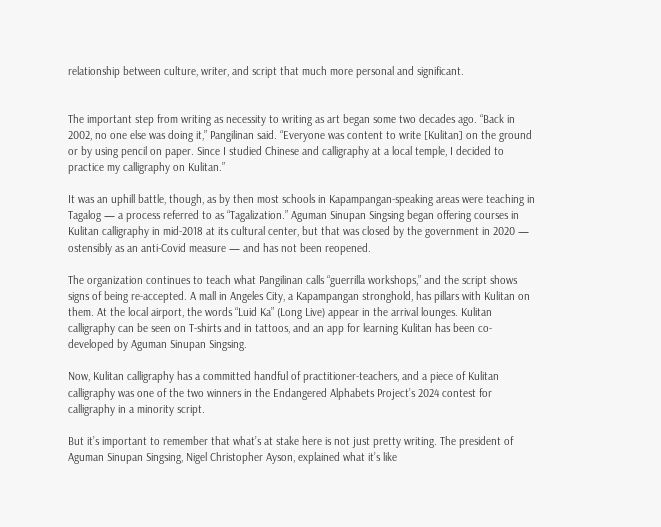relationship between culture, writer, and script that much more personal and significant.


The important step from writing as necessity to writing as art began some two decades ago. “Back in 2002, no one else was doing it,” Pangilinan said. “Everyone was content to write [Kulitan] on the ground or by using pencil on paper. Since I studied Chinese and calligraphy at a local temple, I decided to practice my calligraphy on Kulitan.”

It was an uphill battle, though, as by then most schools in Kapampangan-speaking areas were teaching in Tagalog — a process referred to as “Tagalization.” Aguman Sinupan Singsing began offering courses in Kulitan calligraphy in mid-2018 at its cultural center, but that was closed by the government in 2020 — ostensibly as an anti-Covid measure — and has not been reopened.

The organization continues to teach what Pangilinan calls “guerrilla workshops,” and the script shows signs of being re-accepted. A mall in Angeles City, a Kapampangan stronghold, has pillars with Kulitan on them. At the local airport, the words “Luid Ka” (Long Live) appear in the arrival lounges. Kulitan calligraphy can be seen on T-shirts and in tattoos, and an app for learning Kulitan has been co-developed by Aguman Sinupan Singsing.

Now, Kulitan calligraphy has a committed handful of practitioner-teachers, and a piece of Kulitan calligraphy was one of the two winners in the Endangered Alphabets Project’s 2024 contest for calligraphy in a minority script.

But it’s important to remember that what’s at stake here is not just pretty writing. The president of Aguman Sinupan Singsing, Nigel Christopher Ayson, explained what it’s like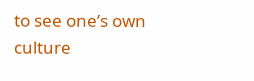to see one’s own culture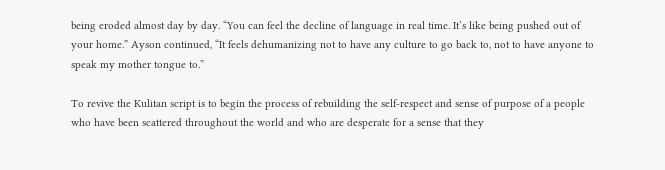being eroded almost day by day. “You can feel the decline of language in real time. It’s like being pushed out of your home.” Ayson continued, “It feels dehumanizing not to have any culture to go back to, not to have anyone to speak my mother tongue to.”

To revive the Kulitan script is to begin the process of rebuilding the self-respect and sense of purpose of a people who have been scattered throughout the world and who are desperate for a sense that they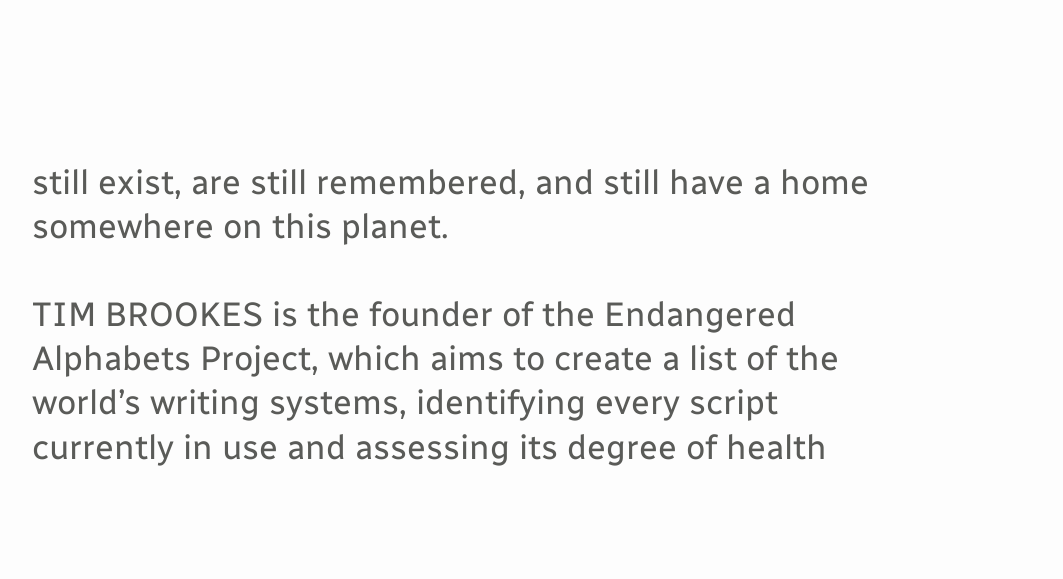still exist, are still remembered, and still have a home somewhere on this planet.

TIM BROOKES is the founder of the Endangered Alphabets Project, which aims to create a list of the world’s writing systems, identifying every script currently in use and assessing its degree of health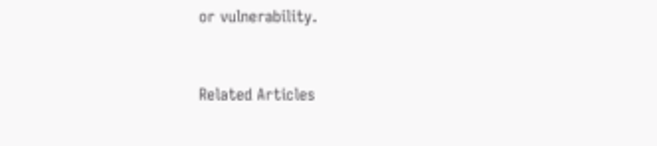or vulnerability.


Related Articles